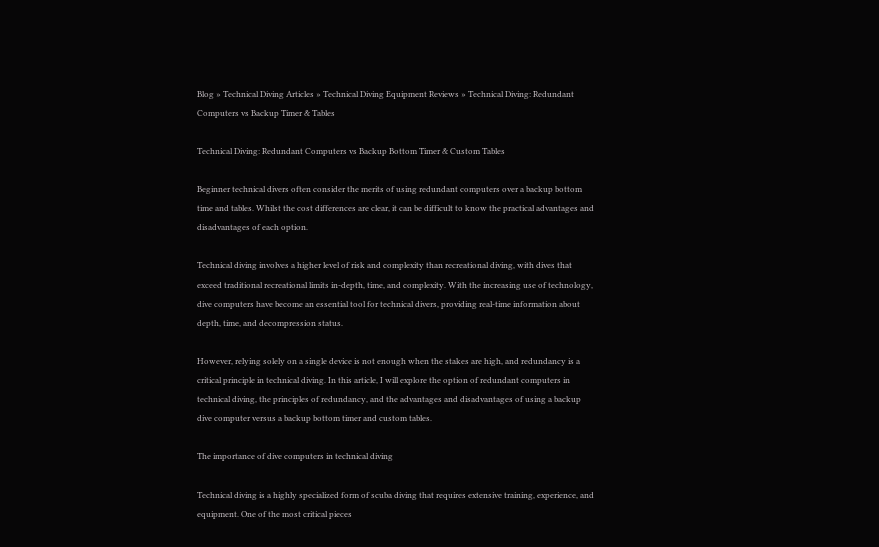Blog » Technical Diving Articles » Technical Diving Equipment Reviews » Technical Diving: Redundant Computers vs Backup Timer & Tables

Technical Diving: Redundant Computers vs Backup Bottom Timer & Custom Tables

Beginner technical divers often consider the merits of using redundant computers over a backup bottom time and tables. Whilst the cost differences are clear, it can be difficult to know the practical advantages and disadvantages of each option.

Technical diving involves a higher level of risk and complexity than recreational diving, with dives that exceed traditional recreational limits in-depth, time, and complexity. With the increasing use of technology, dive computers have become an essential tool for technical divers, providing real-time information about depth, time, and decompression status.

However, relying solely on a single device is not enough when the stakes are high, and redundancy is a critical principle in technical diving. In this article, I will explore the option of redundant computers in technical diving, the principles of redundancy, and the advantages and disadvantages of using a backup dive computer versus a backup bottom timer and custom tables.

The importance of dive computers in technical diving

Technical diving is a highly specialized form of scuba diving that requires extensive training, experience, and equipment. One of the most critical pieces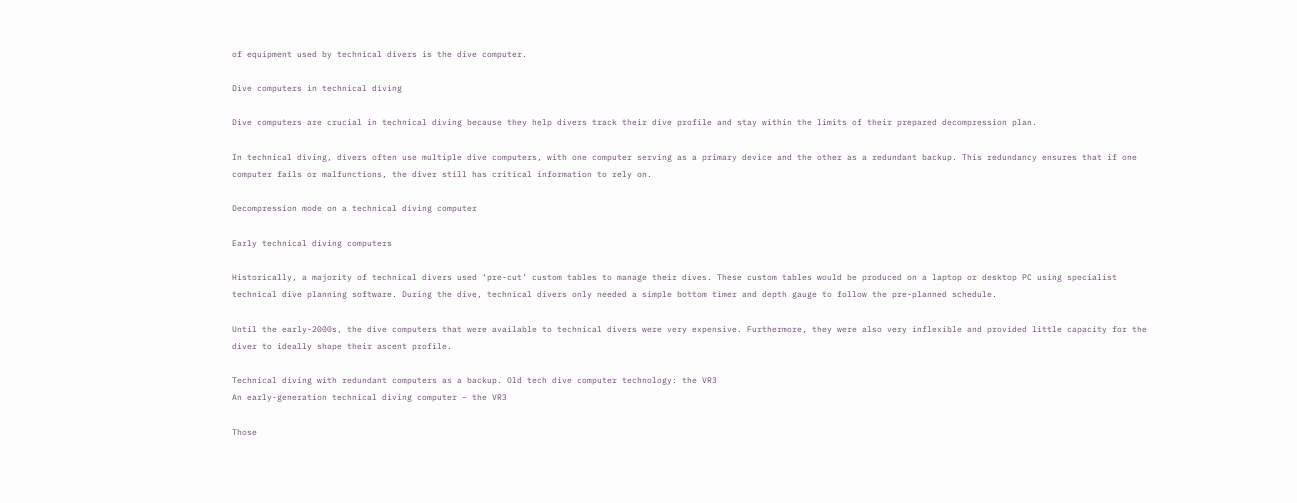of equipment used by technical divers is the dive computer.

Dive computers in technical diving

Dive computers are crucial in technical diving because they help divers track their dive profile and stay within the limits of their prepared decompression plan.

In technical diving, divers often use multiple dive computers, with one computer serving as a primary device and the other as a redundant backup. This redundancy ensures that if one computer fails or malfunctions, the diver still has critical information to rely on.

Decompression mode on a technical diving computer

Early technical diving computers

Historically, a majority of technical divers used ‘pre-cut’ custom tables to manage their dives. These custom tables would be produced on a laptop or desktop PC using specialist technical dive planning software. During the dive, technical divers only needed a simple bottom timer and depth gauge to follow the pre-planned schedule.

Until the early-2000s, the dive computers that were available to technical divers were very expensive. Furthermore, they were also very inflexible and provided little capacity for the diver to ideally shape their ascent profile.

Technical diving with redundant computers as a backup. Old tech dive computer technology: the VR3
An early-generation technical diving computer – the VR3

Those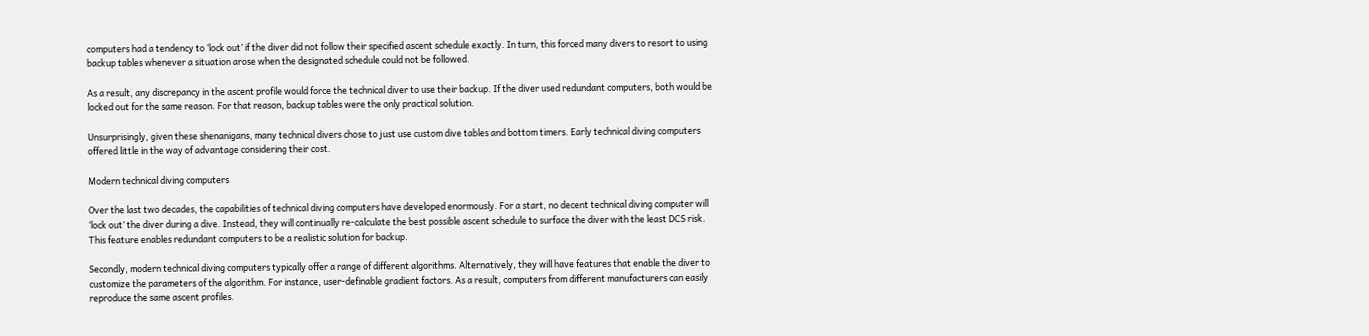computers had a tendency to ‘lock out’ if the diver did not follow their specified ascent schedule exactly. In turn, this forced many divers to resort to using backup tables whenever a situation arose when the designated schedule could not be followed.

As a result, any discrepancy in the ascent profile would force the technical diver to use their backup. If the diver used redundant computers, both would be locked out for the same reason. For that reason, backup tables were the only practical solution.

Unsurprisingly, given these shenanigans, many technical divers chose to just use custom dive tables and bottom timers. Early technical diving computers offered little in the way of advantage considering their cost.

Modern technical diving computers

Over the last two decades, the capabilities of technical diving computers have developed enormously. For a start, no decent technical diving computer will ‘lock out’ the diver during a dive. Instead, they will continually re-calculate the best possible ascent schedule to surface the diver with the least DCS risk. This feature enables redundant computers to be a realistic solution for backup.

Secondly, modern technical diving computers typically offer a range of different algorithms. Alternatively, they will have features that enable the diver to customize the parameters of the algorithm. For instance, user-definable gradient factors. As a result, computers from different manufacturers can easily reproduce the same ascent profiles.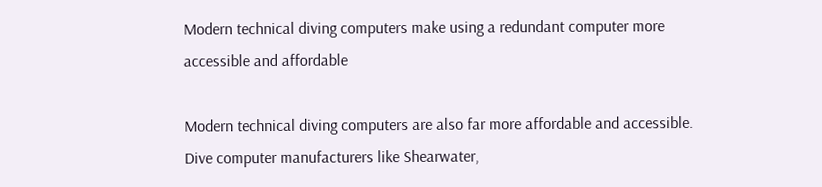Modern technical diving computers make using a redundant computer more accessible and affordable

Modern technical diving computers are also far more affordable and accessible. Dive computer manufacturers like Shearwater,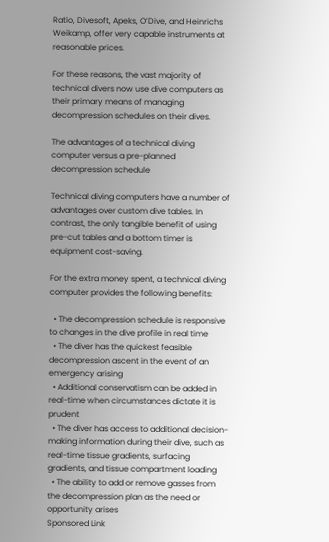Ratio, Divesoft, Apeks, O’Dive, and Heinrichs Weikamp, offer very capable instruments at reasonable prices.

For these reasons, the vast majority of technical divers now use dive computers as their primary means of managing decompression schedules on their dives.

The advantages of a technical diving computer versus a pre-planned decompression schedule

Technical diving computers have a number of advantages over custom dive tables. In contrast, the only tangible benefit of using pre-cut tables and a bottom timer is equipment cost-saving.

For the extra money spent, a technical diving computer provides the following benefits:

  • The decompression schedule is responsive to changes in the dive profile in real time
  • The diver has the quickest feasible decompression ascent in the event of an emergency arising
  • Additional conservatism can be added in real-time when circumstances dictate it is prudent
  • The diver has access to additional decision-making information during their dive, such as real-time tissue gradients, surfacing gradients, and tissue compartment loading
  • The ability to add or remove gasses from the decompression plan as the need or opportunity arises
Sponsored Link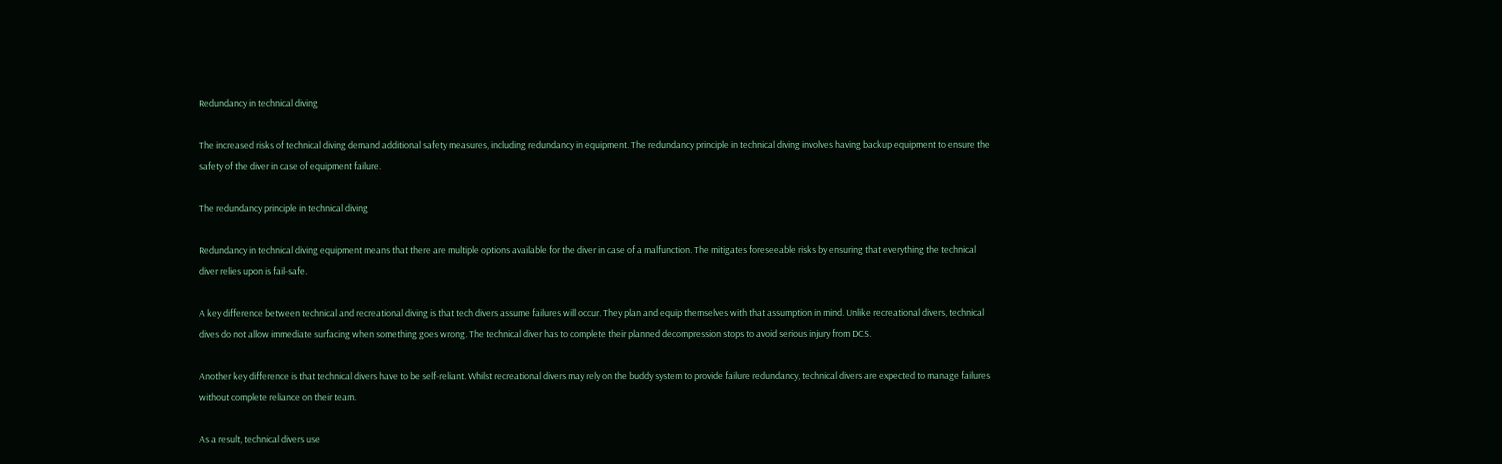Redundancy in technical diving

The increased risks of technical diving demand additional safety measures, including redundancy in equipment. The redundancy principle in technical diving involves having backup equipment to ensure the safety of the diver in case of equipment failure.

The redundancy principle in technical diving

Redundancy in technical diving equipment means that there are multiple options available for the diver in case of a malfunction. The mitigates foreseeable risks by ensuring that everything the technical diver relies upon is fail-safe.

A key difference between technical and recreational diving is that tech divers assume failures will occur. They plan and equip themselves with that assumption in mind. Unlike recreational divers, technical dives do not allow immediate surfacing when something goes wrong. The technical diver has to complete their planned decompression stops to avoid serious injury from DCS.

Another key difference is that technical divers have to be self-reliant. Whilst recreational divers may rely on the buddy system to provide failure redundancy, technical divers are expected to manage failures without complete reliance on their team.

As a result, technical divers use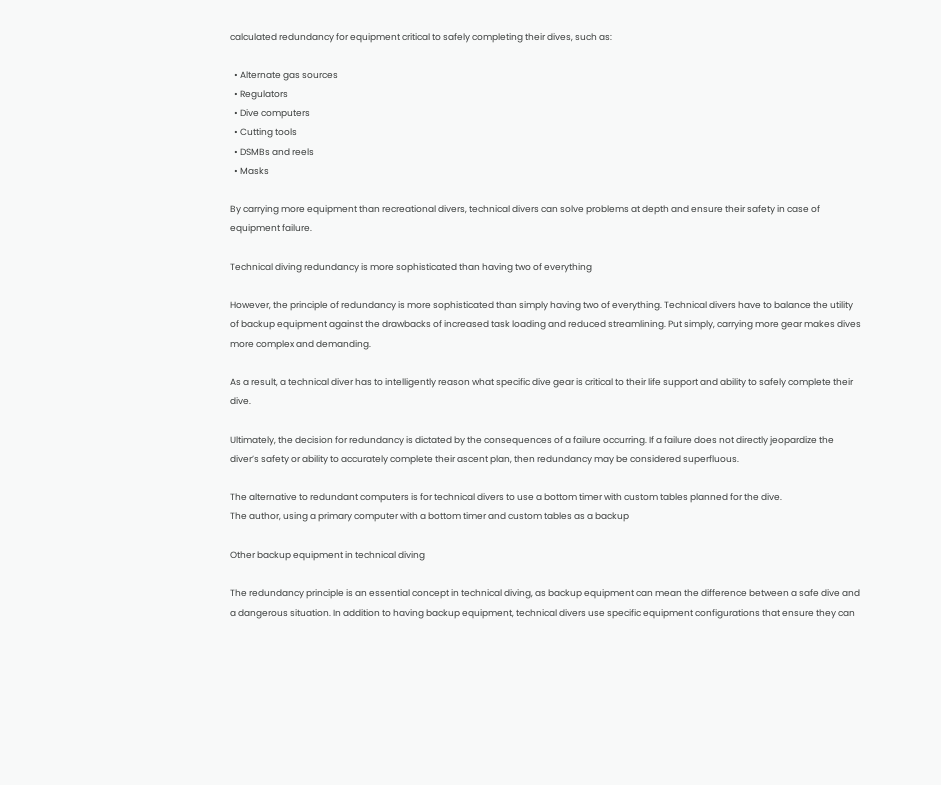calculated redundancy for equipment critical to safely completing their dives, such as:

  • Alternate gas sources
  • Regulators
  • Dive computers
  • Cutting tools
  • DSMBs and reels
  • Masks

By carrying more equipment than recreational divers, technical divers can solve problems at depth and ensure their safety in case of equipment failure.

Technical diving redundancy is more sophisticated than having two of everything

However, the principle of redundancy is more sophisticated than simply having two of everything. Technical divers have to balance the utility of backup equipment against the drawbacks of increased task loading and reduced streamlining. Put simply, carrying more gear makes dives more complex and demanding.

As a result, a technical diver has to intelligently reason what specific dive gear is critical to their life support and ability to safely complete their dive.

Ultimately, the decision for redundancy is dictated by the consequences of a failure occurring. If a failure does not directly jeopardize the diver’s safety or ability to accurately complete their ascent plan, then redundancy may be considered superfluous.

The alternative to redundant computers is for technical divers to use a bottom timer with custom tables planned for the dive.
The author, using a primary computer with a bottom timer and custom tables as a backup

Other backup equipment in technical diving

The redundancy principle is an essential concept in technical diving, as backup equipment can mean the difference between a safe dive and a dangerous situation. In addition to having backup equipment, technical divers use specific equipment configurations that ensure they can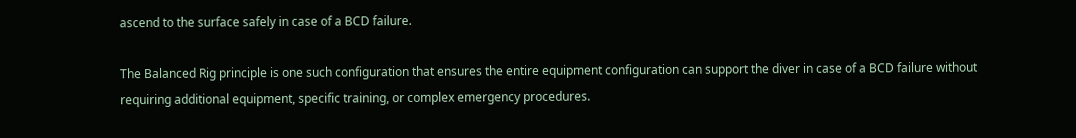ascend to the surface safely in case of a BCD failure.

The Balanced Rig principle is one such configuration that ensures the entire equipment configuration can support the diver in case of a BCD failure without requiring additional equipment, specific training, or complex emergency procedures.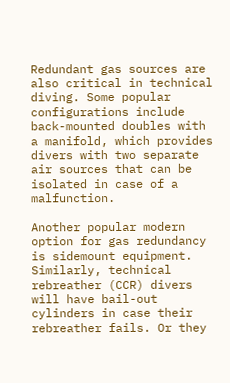Redundant gas sources are also critical in technical diving. Some popular configurations include back-mounted doubles with a manifold, which provides divers with two separate air sources that can be isolated in case of a malfunction.

Another popular modern option for gas redundancy is sidemount equipment. Similarly, technical rebreather (CCR) divers will have bail-out cylinders in case their rebreather fails. Or they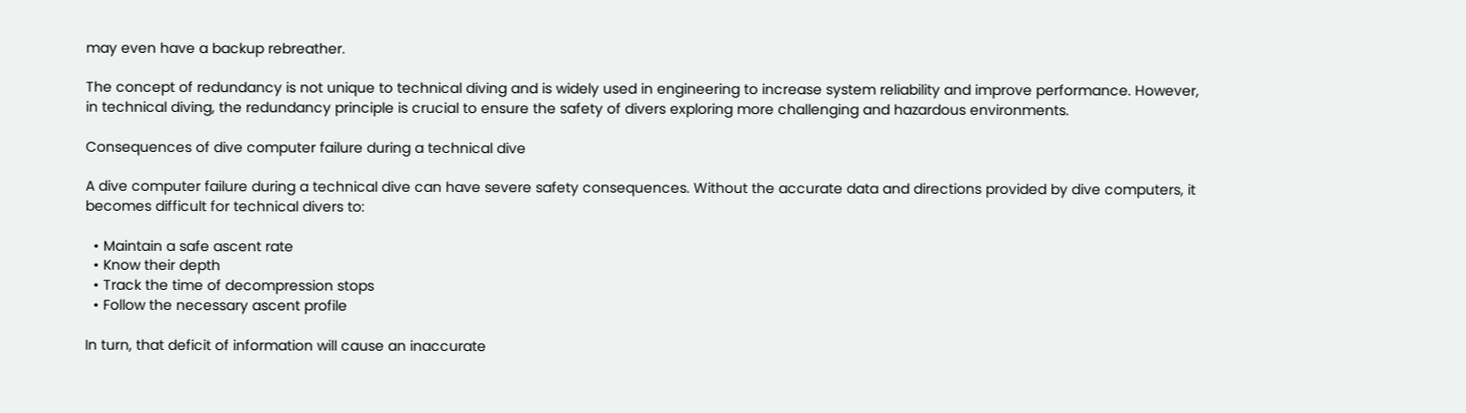may even have a backup rebreather.

The concept of redundancy is not unique to technical diving and is widely used in engineering to increase system reliability and improve performance. However, in technical diving, the redundancy principle is crucial to ensure the safety of divers exploring more challenging and hazardous environments.

Consequences of dive computer failure during a technical dive

A dive computer failure during a technical dive can have severe safety consequences. Without the accurate data and directions provided by dive computers, it becomes difficult for technical divers to:

  • Maintain a safe ascent rate
  • Know their depth
  • Track the time of decompression stops
  • Follow the necessary ascent profile

In turn, that deficit of information will cause an inaccurate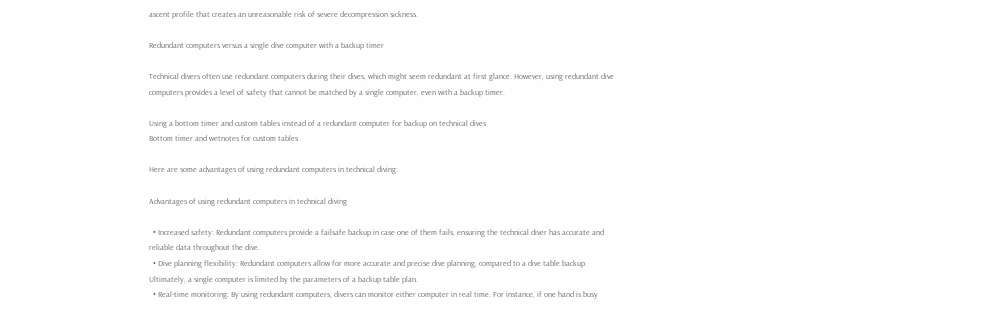ascent profile that creates an unreasonable risk of severe decompression sickness.

Redundant computers versus a single dive computer with a backup timer

Technical divers often use redundant computers during their dives, which might seem redundant at first glance. However, using redundant dive computers provides a level of safety that cannot be matched by a single computer, even with a backup timer.

Using a bottom timer and custom tables instead of a redundant computer for backup on technical dives
Bottom timer and wetnotes for custom tables

Here are some advantages of using redundant computers in technical diving:

Advantages of using redundant computers in technical diving

  • Increased safety: Redundant computers provide a failsafe backup in case one of them fails, ensuring the technical diver has accurate and reliable data throughout the dive.
  • Dive planning flexibility: Redundant computers allow for more accurate and precise dive planning, compared to a dive table backup. Ultimately, a single computer is limited by the parameters of a backup table plan.
  • Real-time monitoring: By using redundant computers, divers can monitor either computer in real time. For instance, if one hand is busy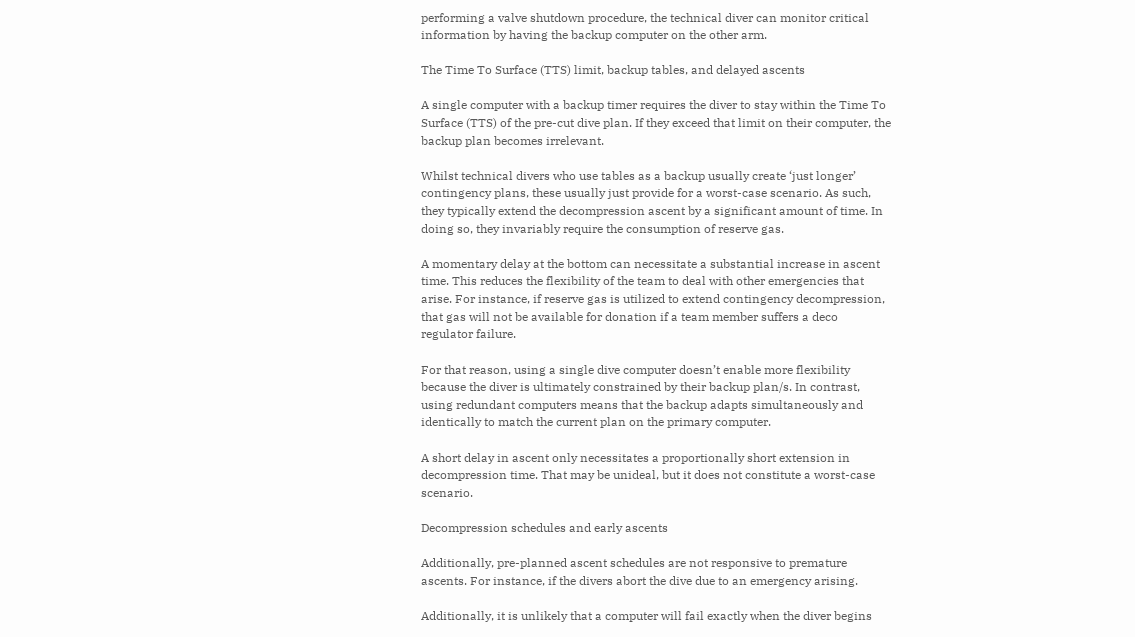performing a valve shutdown procedure, the technical diver can monitor critical information by having the backup computer on the other arm.

The Time To Surface (TTS) limit, backup tables, and delayed ascents

A single computer with a backup timer requires the diver to stay within the Time To Surface (TTS) of the pre-cut dive plan. If they exceed that limit on their computer, the backup plan becomes irrelevant.

Whilst technical divers who use tables as a backup usually create ‘just longer’ contingency plans, these usually just provide for a worst-case scenario. As such, they typically extend the decompression ascent by a significant amount of time. In doing so, they invariably require the consumption of reserve gas.

A momentary delay at the bottom can necessitate a substantial increase in ascent time. This reduces the flexibility of the team to deal with other emergencies that arise. For instance, if reserve gas is utilized to extend contingency decompression, that gas will not be available for donation if a team member suffers a deco regulator failure.

For that reason, using a single dive computer doesn’t enable more flexibility because the diver is ultimately constrained by their backup plan/s. In contrast, using redundant computers means that the backup adapts simultaneously and identically to match the current plan on the primary computer.

A short delay in ascent only necessitates a proportionally short extension in decompression time. That may be unideal, but it does not constitute a worst-case scenario.

Decompression schedules and early ascents

Additionally, pre-planned ascent schedules are not responsive to premature ascents. For instance, if the divers abort the dive due to an emergency arising.

Additionally, it is unlikely that a computer will fail exactly when the diver begins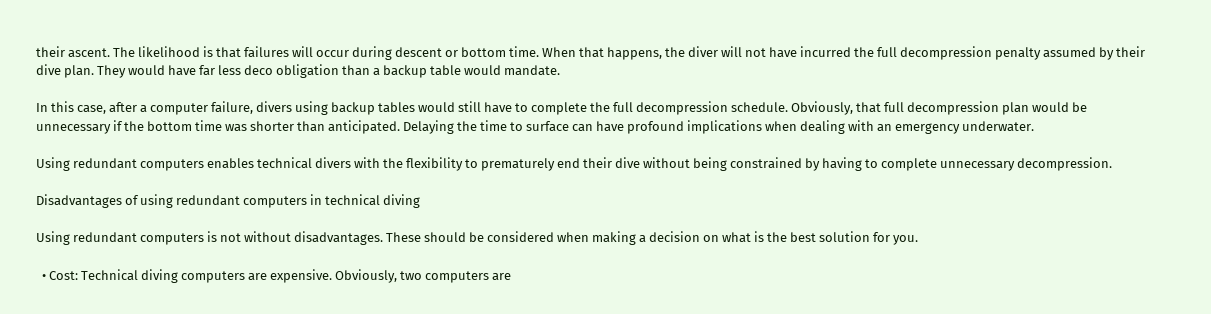their ascent. The likelihood is that failures will occur during descent or bottom time. When that happens, the diver will not have incurred the full decompression penalty assumed by their dive plan. They would have far less deco obligation than a backup table would mandate.

In this case, after a computer failure, divers using backup tables would still have to complete the full decompression schedule. Obviously, that full decompression plan would be unnecessary if the bottom time was shorter than anticipated. Delaying the time to surface can have profound implications when dealing with an emergency underwater.

Using redundant computers enables technical divers with the flexibility to prematurely end their dive without being constrained by having to complete unnecessary decompression.

Disadvantages of using redundant computers in technical diving

Using redundant computers is not without disadvantages. These should be considered when making a decision on what is the best solution for you.

  • Cost: Technical diving computers are expensive. Obviously, two computers are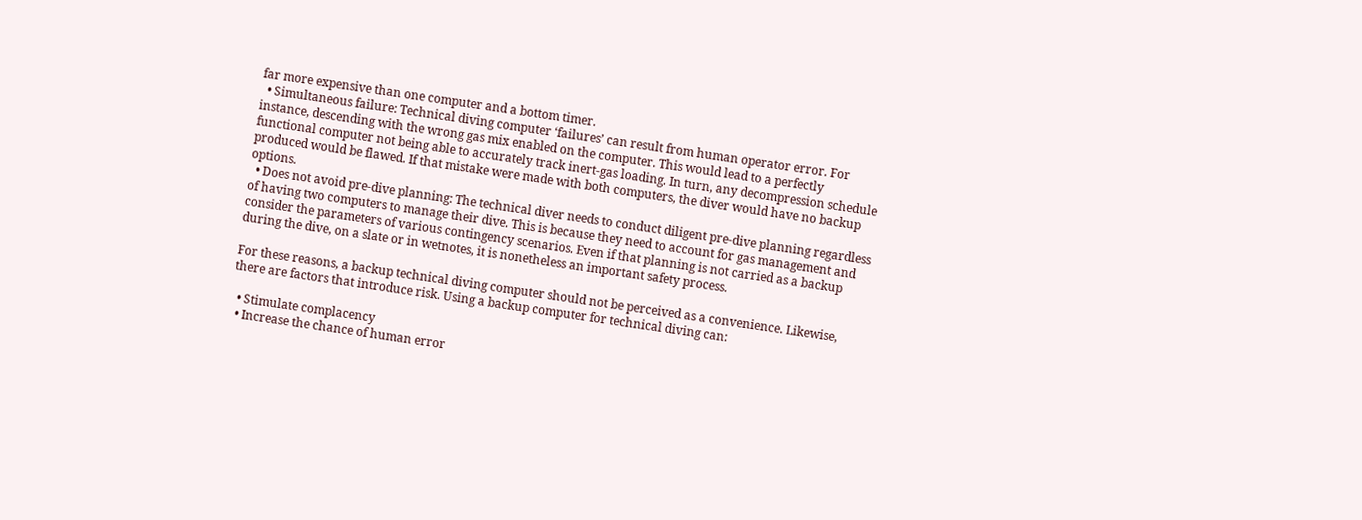far more expensive than one computer and a bottom timer.
  • Simultaneous failure: Technical diving computer ‘failures’ can result from human operator error. For instance, descending with the wrong gas mix enabled on the computer. This would lead to a perfectly functional computer not being able to accurately track inert-gas loading. In turn, any decompression schedule produced would be flawed. If that mistake were made with both computers, the diver would have no backup options.
  • Does not avoid pre-dive planning: The technical diver needs to conduct diligent pre-dive planning regardless of having two computers to manage their dive. This is because they need to account for gas management and consider the parameters of various contingency scenarios. Even if that planning is not carried as a backup during the dive, on a slate or in wetnotes, it is nonetheless an important safety process.

For these reasons, a backup technical diving computer should not be perceived as a convenience. Likewise, there are factors that introduce risk. Using a backup computer for technical diving can:

  • Stimulate complacency
  • Increase the chance of human error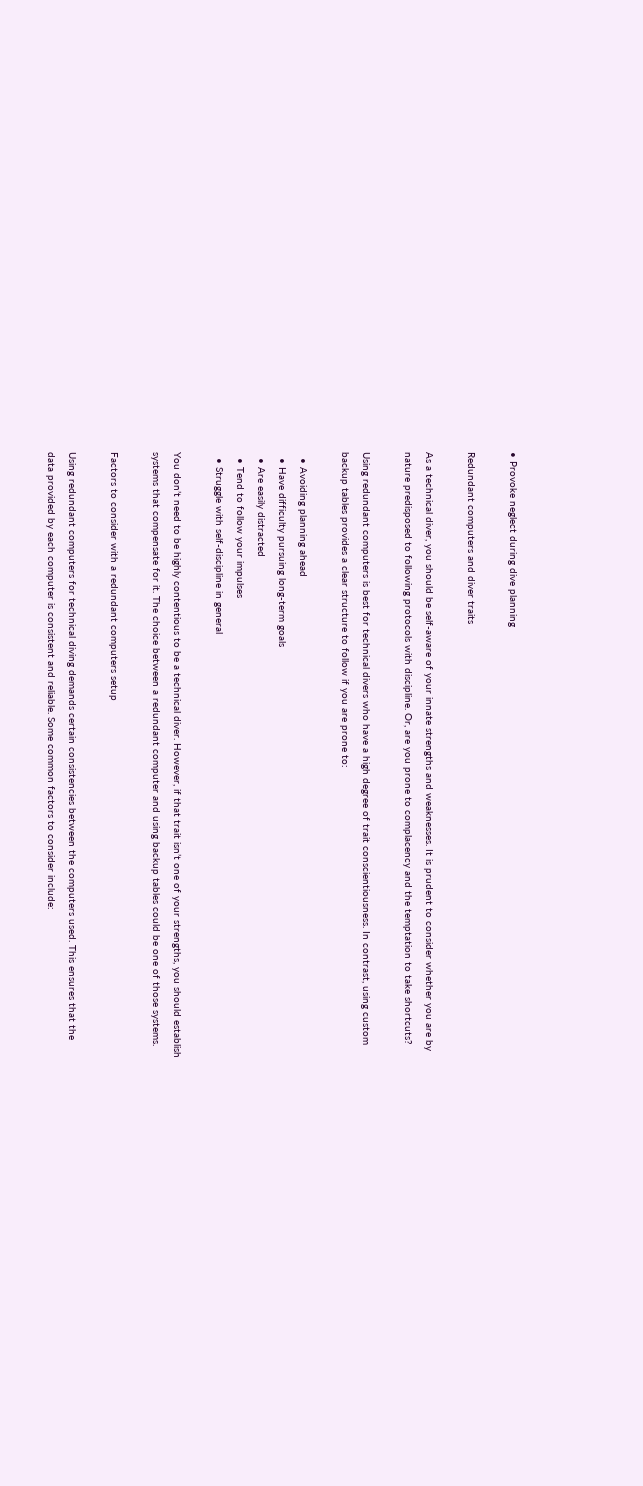• Provoke neglect during dive planning

Redundant computers and diver traits

As a technical diver, you should be self-aware of your innate strengths and weaknesses. It is prudent to consider whether you are by nature predisposed to following protocols with discipline. Or, are you prone to complacency and the temptation to take shortcuts?

Using redundant computers is best for technical divers who have a high degree of trait conscientiousness. In contrast, using custom backup tables provides a clear structure to follow if you are prone to:

  • Avoiding planning ahead
  • Have difficulty pursuing long-term goals
  • Are easily distracted
  • Tend to follow your impulses
  • Struggle with self-discipline in general

You don’t need to be highly contentious to be a technical diver. However, if that trait isn’t one of your strengths, you should establish systems that compensate for it. The choice between a redundant computer and using backup tables could be one of those systems.

Factors to consider with a redundant computers setup

Using redundant computers for technical diving demands certain consistencies between the computers used. This ensures that the data provided by each computer is consistent and reliable. Some common factors to consider include: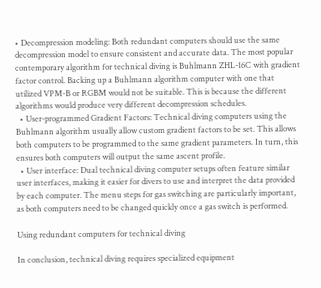• Decompression modeling: Both redundant computers should use the same decompression model to ensure consistent and accurate data. The most popular contemporary algorithm for technical diving is Buhlmann ZHL-16C with gradient factor control. Backing up a Buhlmann algorithm computer with one that utilized VPM-B or RGBM would not be suitable. This is because the different algorithms would produce very different decompression schedules.
  • User-programmed Gradient Factors: Technical diving computers using the Buhlmann algorithm usually allow custom gradient factors to be set. This allows both computers to be programmed to the same gradient parameters. In turn, this ensures both computers will output the same ascent profile.
  • User interface: Dual technical diving computer setups often feature similar user interfaces, making it easier for divers to use and interpret the data provided by each computer. The menu steps for gas switching are particularly important, as both computers need to be changed quickly once a gas switch is performed.

Using redundant computers for technical diving

In conclusion, technical diving requires specialized equipment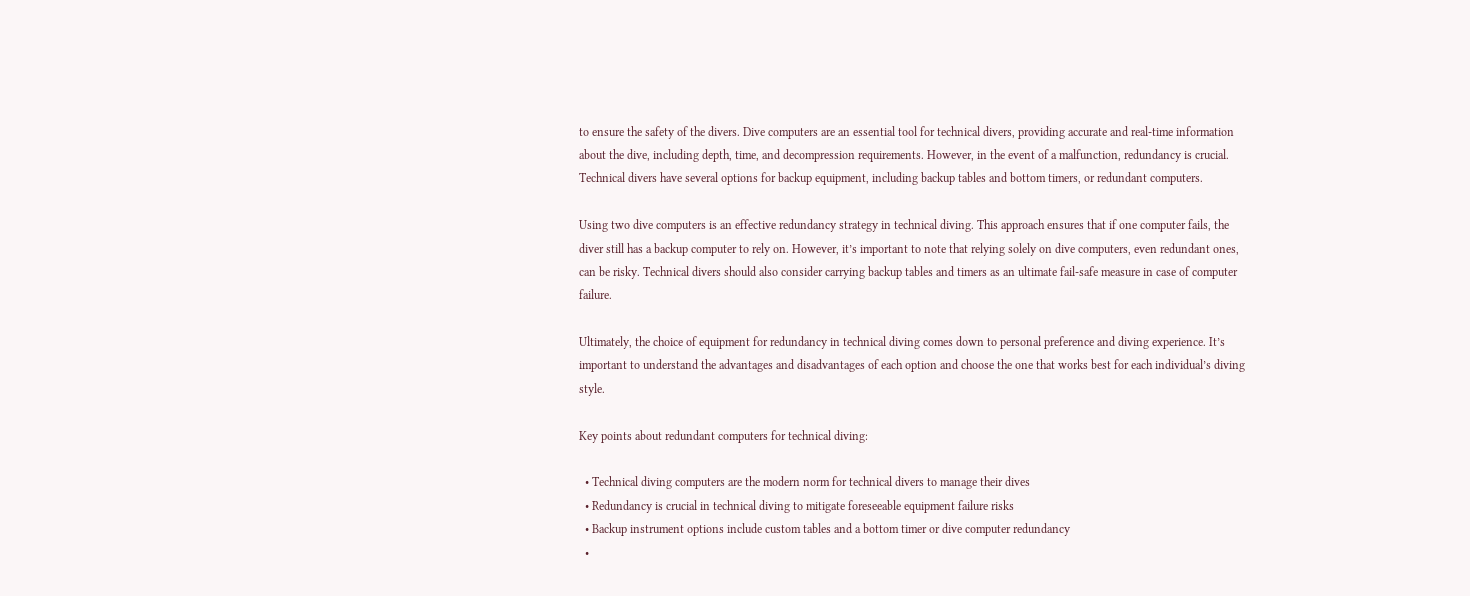to ensure the safety of the divers. Dive computers are an essential tool for technical divers, providing accurate and real-time information about the dive, including depth, time, and decompression requirements. However, in the event of a malfunction, redundancy is crucial. Technical divers have several options for backup equipment, including backup tables and bottom timers, or redundant computers.

Using two dive computers is an effective redundancy strategy in technical diving. This approach ensures that if one computer fails, the diver still has a backup computer to rely on. However, it’s important to note that relying solely on dive computers, even redundant ones, can be risky. Technical divers should also consider carrying backup tables and timers as an ultimate fail-safe measure in case of computer failure.

Ultimately, the choice of equipment for redundancy in technical diving comes down to personal preference and diving experience. It’s important to understand the advantages and disadvantages of each option and choose the one that works best for each individual’s diving style.

Key points about redundant computers for technical diving:

  • Technical diving computers are the modern norm for technical divers to manage their dives
  • Redundancy is crucial in technical diving to mitigate foreseeable equipment failure risks
  • Backup instrument options include custom tables and a bottom timer or dive computer redundancy
  •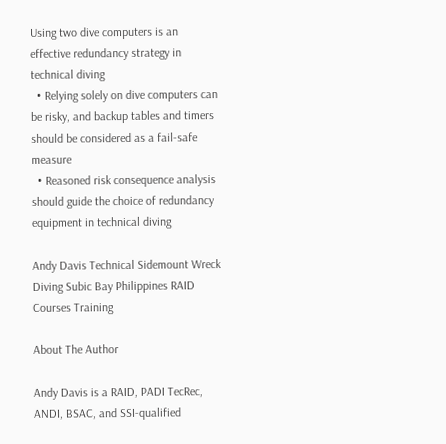Using two dive computers is an effective redundancy strategy in technical diving
  • Relying solely on dive computers can be risky, and backup tables and timers should be considered as a fail-safe measure
  • Reasoned risk consequence analysis should guide the choice of redundancy equipment in technical diving

Andy Davis Technical Sidemount Wreck Diving Subic Bay Philippines RAID Courses Training

About The Author

Andy Davis is a RAID, PADI TecRec, ANDI, BSAC, and SSI-qualified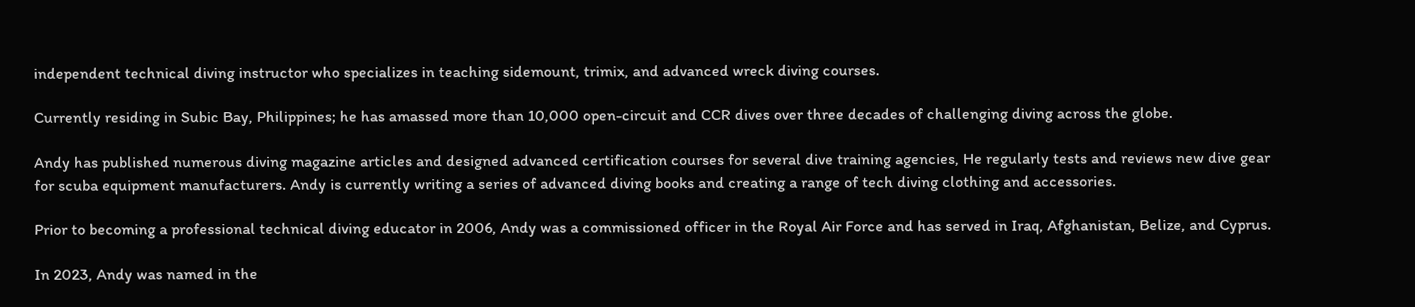independent technical diving instructor who specializes in teaching sidemount, trimix, and advanced wreck diving courses.

Currently residing in Subic Bay, Philippines; he has amassed more than 10,000 open-circuit and CCR dives over three decades of challenging diving across the globe.

Andy has published numerous diving magazine articles and designed advanced certification courses for several dive training agencies, He regularly tests and reviews new dive gear for scuba equipment manufacturers. Andy is currently writing a series of advanced diving books and creating a range of tech diving clothing and accessories.

Prior to becoming a professional technical diving educator in 2006, Andy was a commissioned officer in the Royal Air Force and has served in Iraq, Afghanistan, Belize, and Cyprus.

In 2023, Andy was named in the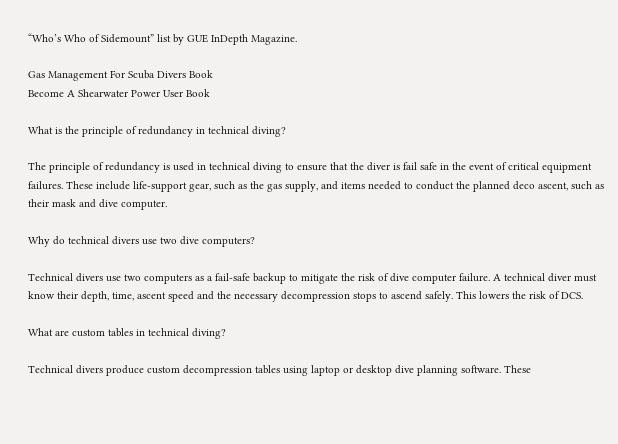“Who’s Who of Sidemount” list by GUE InDepth Magazine.

Gas Management For Scuba Divers Book
Become A Shearwater Power User Book

What is the principle of redundancy in technical diving?

The principle of redundancy is used in technical diving to ensure that the diver is fail safe in the event of critical equipment failures. These include life-support gear, such as the gas supply, and items needed to conduct the planned deco ascent, such as their mask and dive computer.

Why do technical divers use two dive computers?

Technical divers use two computers as a fail-safe backup to mitigate the risk of dive computer failure. A technical diver must know their depth, time, ascent speed and the necessary decompression stops to ascend safely. This lowers the risk of DCS.

What are custom tables in technical diving?

Technical divers produce custom decompression tables using laptop or desktop dive planning software. These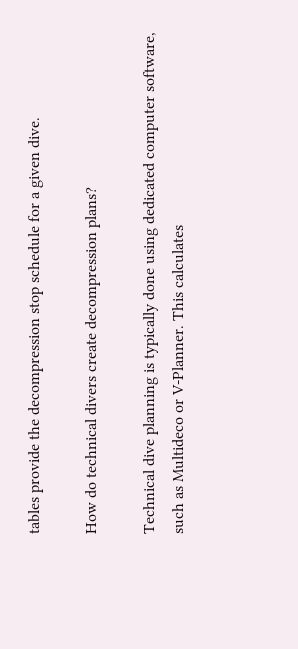tables provide the decompression stop schedule for a given dive.

How do technical divers create decompression plans?

Technical dive planning is typically done using dedicated computer software, such as Multideco or V-Planner. This calculates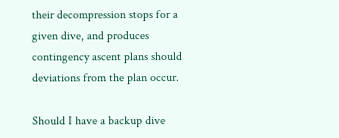their decompression stops for a given dive, and produces contingency ascent plans should deviations from the plan occur.

Should I have a backup dive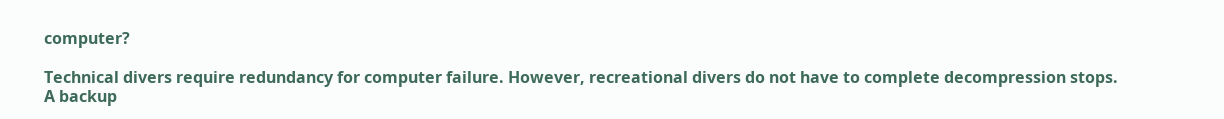computer?

Technical divers require redundancy for computer failure. However, recreational divers do not have to complete decompression stops. A backup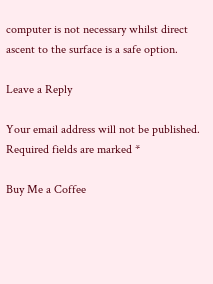computer is not necessary whilst direct ascent to the surface is a safe option.

Leave a Reply

Your email address will not be published. Required fields are marked *

Buy Me a Coffee